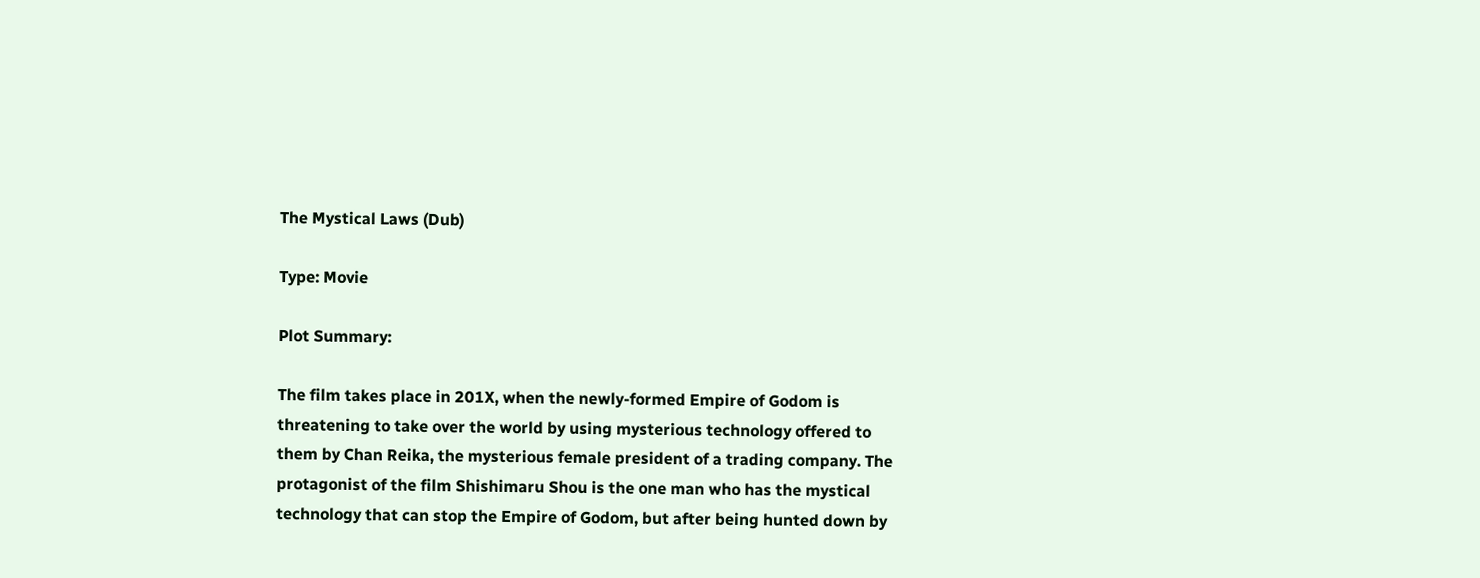The Mystical Laws (Dub)

Type: Movie

Plot Summary:

The film takes place in 201X, when the newly-formed Empire of Godom is threatening to take over the world by using mysterious technology offered to them by Chan Reika, the mysterious female president of a trading company. The protagonist of the film Shishimaru Shou is the one man who has the mystical technology that can stop the Empire of Godom, but after being hunted down by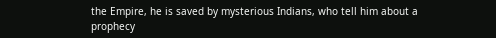the Empire, he is saved by mysterious Indians, who tell him about a prophecy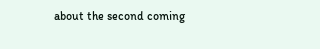about the second coming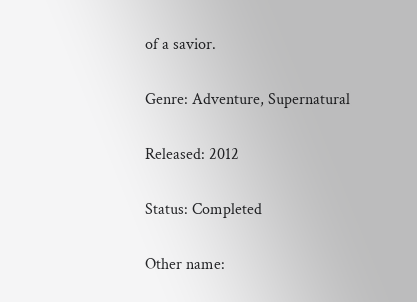of a savior.

Genre: Adventure, Supernatural

Released: 2012

Status: Completed

Other name: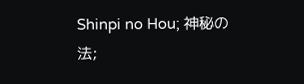Shinpi no Hou; 神秘の法;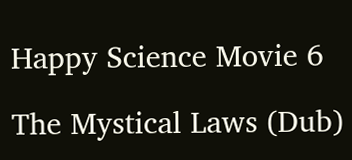Happy Science Movie 6

The Mystical Laws (Dub)